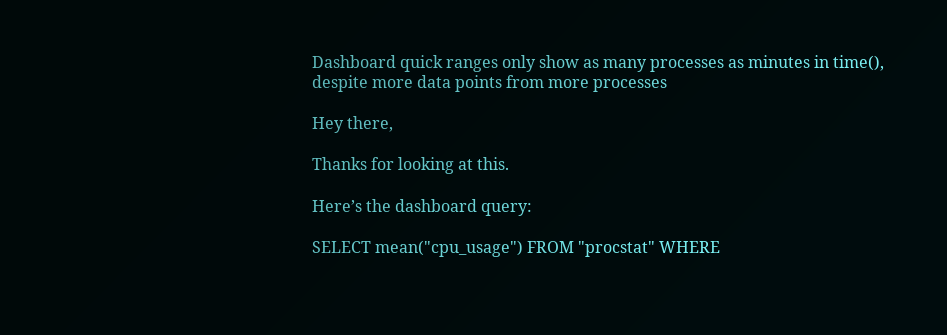Dashboard quick ranges only show as many processes as minutes in time(), despite more data points from more processes

Hey there,

Thanks for looking at this.

Here’s the dashboard query:

SELECT mean("cpu_usage") FROM "procstat" WHERE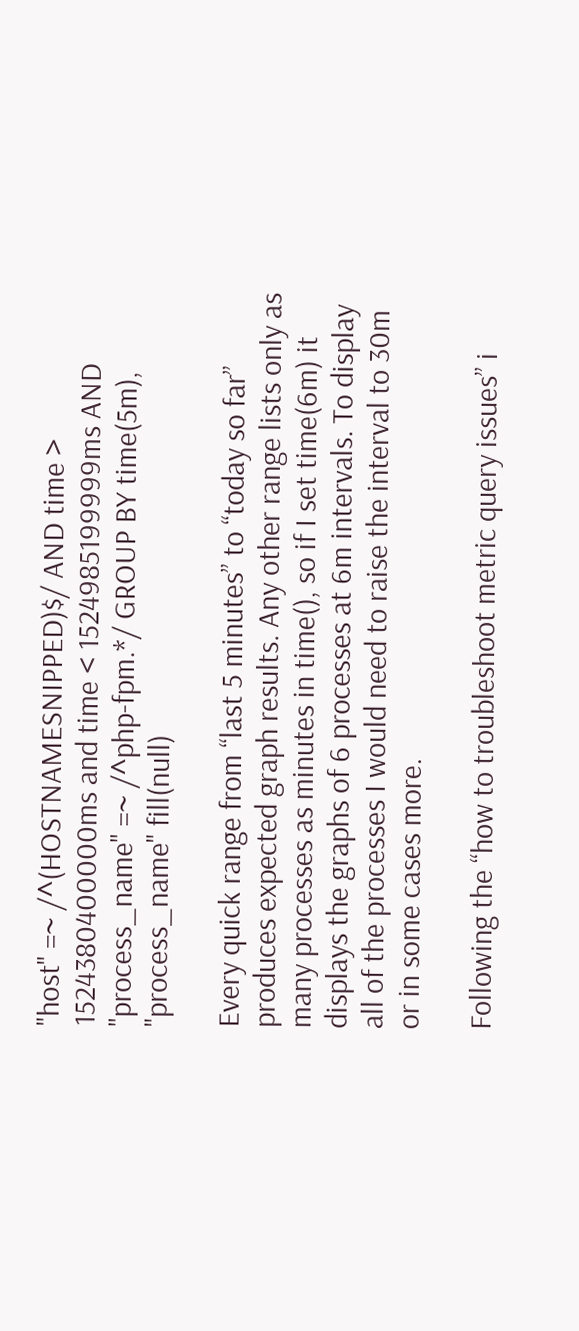"host" =~ /^(HOSTNAMESNIPPED)$/ AND time > 1524380400000ms and time < 1524985199999ms AND "process_name" =~ /^php-fpm.*/ GROUP BY time(5m), "process_name" fill(null)

Every quick range from “last 5 minutes” to “today so far” produces expected graph results. Any other range lists only as many processes as minutes in time(), so if I set time(6m) it displays the graphs of 6 processes at 6m intervals. To display all of the processes I would need to raise the interval to 30m or in some cases more.

Following the “how to troubleshoot metric query issues” i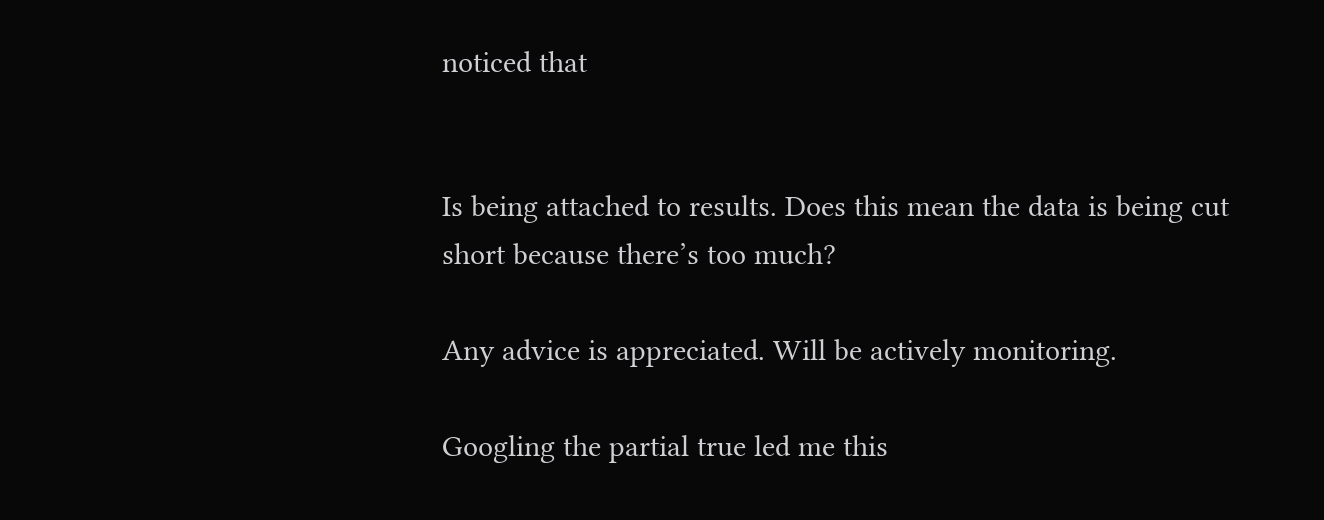noticed that


Is being attached to results. Does this mean the data is being cut short because there’s too much?

Any advice is appreciated. Will be actively monitoring.

Googling the partial true led me this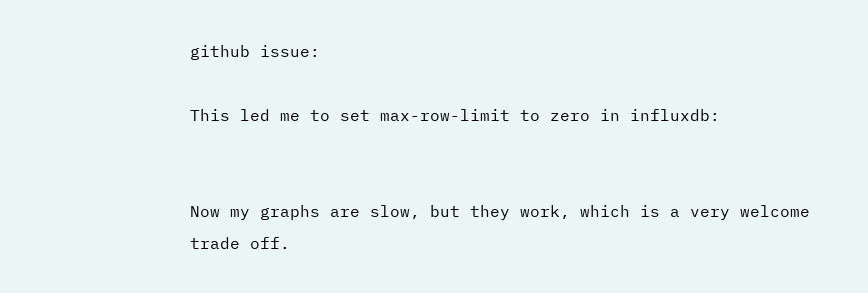github issue:

This led me to set max-row-limit to zero in influxdb:


Now my graphs are slow, but they work, which is a very welcome trade off.